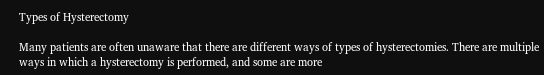Types of Hysterectomy

Many patients are often unaware that there are different ways of types of hysterectomies. There are multiple ways in which a hysterectomy is performed, and some are more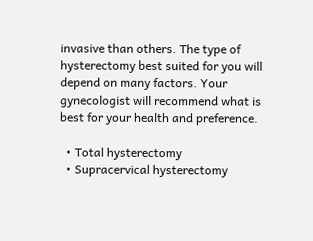invasive than others. The type of hysterectomy best suited for you will depend on many factors. Your gynecologist will recommend what is best for your health and preference.

  • Total hysterectomy
  • Supracervical hysterectomy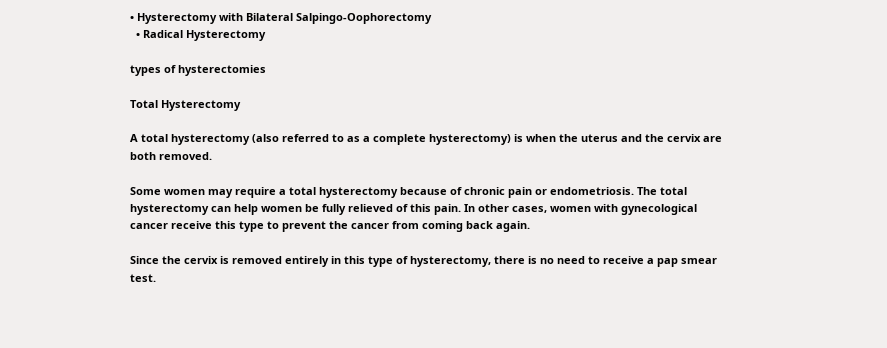• Hysterectomy with Bilateral Salpingo-Oophorectomy
  • Radical Hysterectomy

types of hysterectomies

Total Hysterectomy

A total hysterectomy (also referred to as a complete hysterectomy) is when the uterus and the cervix are both removed.

Some women may require a total hysterectomy because of chronic pain or endometriosis. The total hysterectomy can help women be fully relieved of this pain. In other cases, women with gynecological cancer receive this type to prevent the cancer from coming back again.

Since the cervix is removed entirely in this type of hysterectomy, there is no need to receive a pap smear test.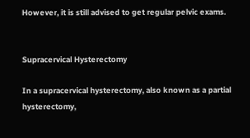However, it is still advised to get regular pelvic exams.


Supracervical Hysterectomy

In a supracervical hysterectomy, also known as a partial hysterectomy,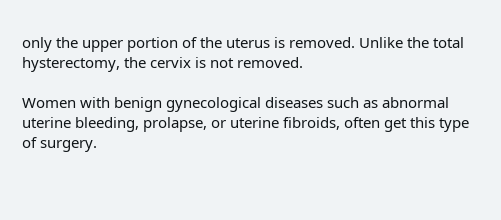only the upper portion of the uterus is removed. Unlike the total hysterectomy, the cervix is not removed.

Women with benign gynecological diseases such as abnormal uterine bleeding, prolapse, or uterine fibroids, often get this type of surgery.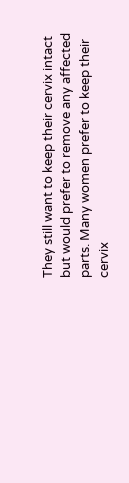They still want to keep their cervix intact but would prefer to remove any affected parts. Many women prefer to keep their cervix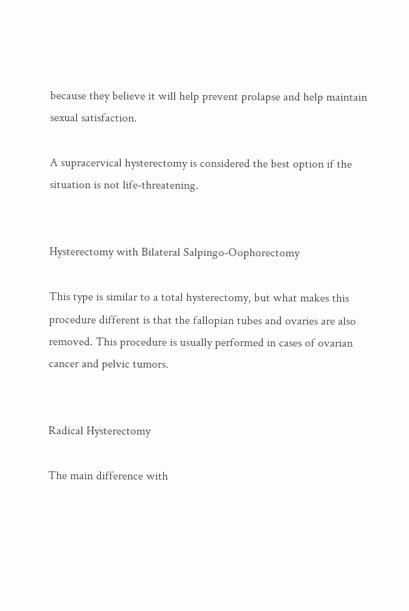because they believe it will help prevent prolapse and help maintain sexual satisfaction.

A supracervical hysterectomy is considered the best option if the situation is not life-threatening.


Hysterectomy with Bilateral Salpingo-Oophorectomy

This type is similar to a total hysterectomy, but what makes this procedure different is that the fallopian tubes and ovaries are also removed. This procedure is usually performed in cases of ovarian cancer and pelvic tumors.


Radical Hysterectomy

The main difference with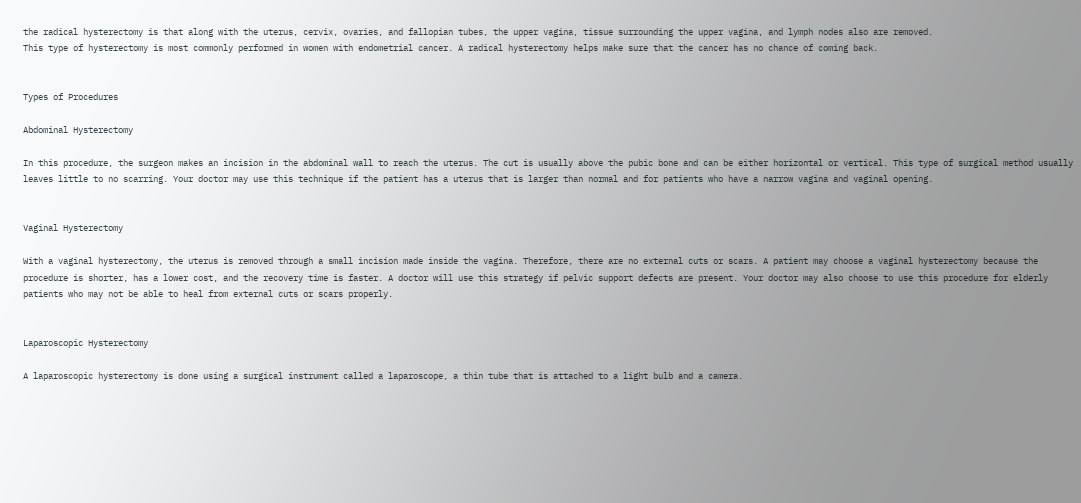the radical hysterectomy is that along with the uterus, cervix, ovaries, and fallopian tubes, the upper vagina, tissue surrounding the upper vagina, and lymph nodes also are removed.
This type of hysterectomy is most commonly performed in women with endometrial cancer. A radical hysterectomy helps make sure that the cancer has no chance of coming back.


Types of Procedures

Abdominal Hysterectomy

In this procedure, the surgeon makes an incision in the abdominal wall to reach the uterus. The cut is usually above the pubic bone and can be either horizontal or vertical. This type of surgical method usually leaves little to no scarring. Your doctor may use this technique if the patient has a uterus that is larger than normal and for patients who have a narrow vagina and vaginal opening.


Vaginal Hysterectomy

With a vaginal hysterectomy, the uterus is removed through a small incision made inside the vagina. Therefore, there are no external cuts or scars. A patient may choose a vaginal hysterectomy because the procedure is shorter, has a lower cost, and the recovery time is faster. A doctor will use this strategy if pelvic support defects are present. Your doctor may also choose to use this procedure for elderly patients who may not be able to heal from external cuts or scars properly.


Laparoscopic Hysterectomy

A laparoscopic hysterectomy is done using a surgical instrument called a laparoscope, a thin tube that is attached to a light bulb and a camera.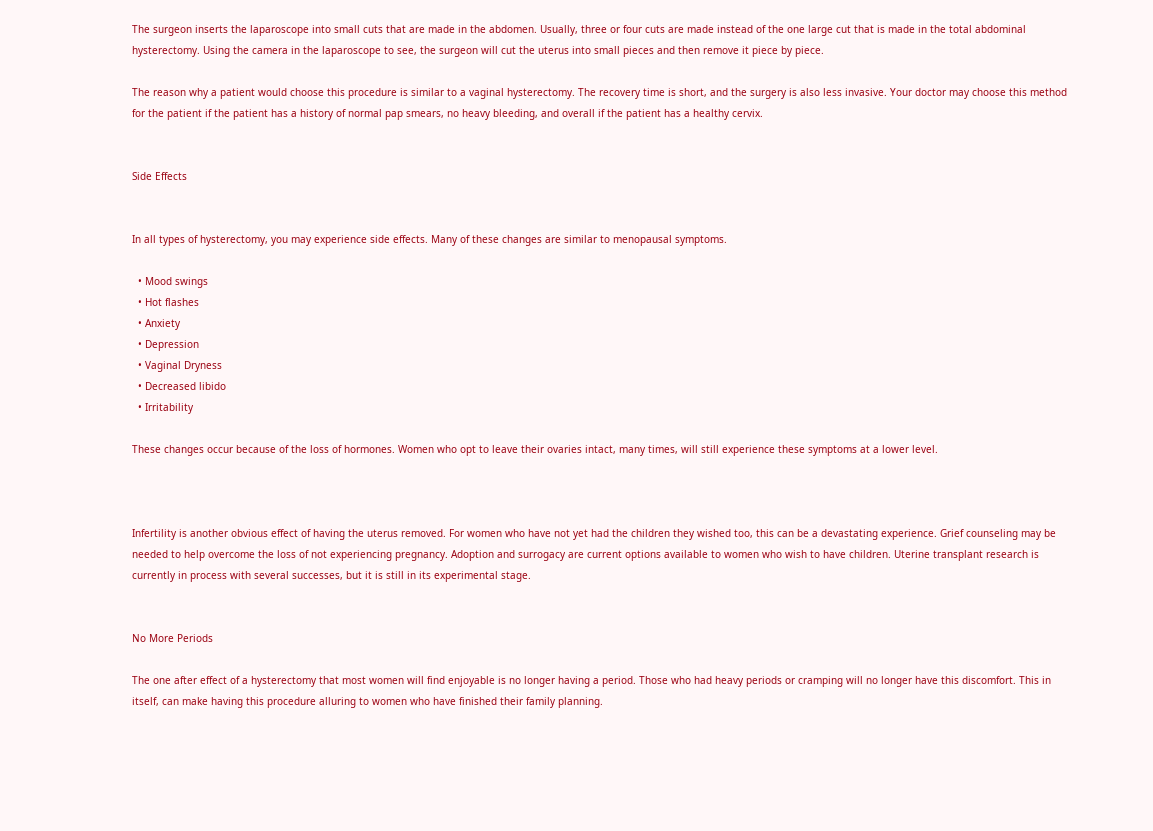The surgeon inserts the laparoscope into small cuts that are made in the abdomen. Usually, three or four cuts are made instead of the one large cut that is made in the total abdominal hysterectomy. Using the camera in the laparoscope to see, the surgeon will cut the uterus into small pieces and then remove it piece by piece.

The reason why a patient would choose this procedure is similar to a vaginal hysterectomy. The recovery time is short, and the surgery is also less invasive. Your doctor may choose this method for the patient if the patient has a history of normal pap smears, no heavy bleeding, and overall if the patient has a healthy cervix.


Side Effects


In all types of hysterectomy, you may experience side effects. Many of these changes are similar to menopausal symptoms.

  • Mood swings
  • Hot flashes
  • Anxiety
  • Depression
  • Vaginal Dryness
  • Decreased libido
  • Irritability

These changes occur because of the loss of hormones. Women who opt to leave their ovaries intact, many times, will still experience these symptoms at a lower level.



Infertility is another obvious effect of having the uterus removed. For women who have not yet had the children they wished too, this can be a devastating experience. Grief counseling may be needed to help overcome the loss of not experiencing pregnancy. Adoption and surrogacy are current options available to women who wish to have children. Uterine transplant research is currently in process with several successes, but it is still in its experimental stage.


No More Periods

The one after effect of a hysterectomy that most women will find enjoyable is no longer having a period. Those who had heavy periods or cramping will no longer have this discomfort. This in itself, can make having this procedure alluring to women who have finished their family planning.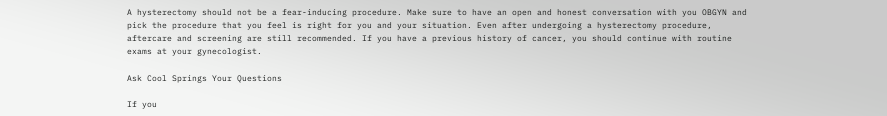A hysterectomy should not be a fear-inducing procedure. Make sure to have an open and honest conversation with you OBGYN and pick the procedure that you feel is right for you and your situation. Even after undergoing a hysterectomy procedure, aftercare and screening are still recommended. If you have a previous history of cancer, you should continue with routine exams at your gynecologist.

Ask Cool Springs Your Questions

If you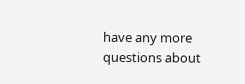have any more questions about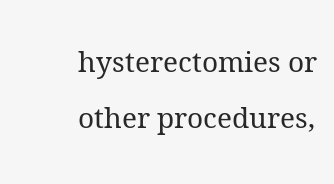hysterectomies or other procedures,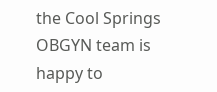the Cool Springs OBGYN team is happy to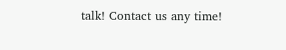talk! Contact us any time!